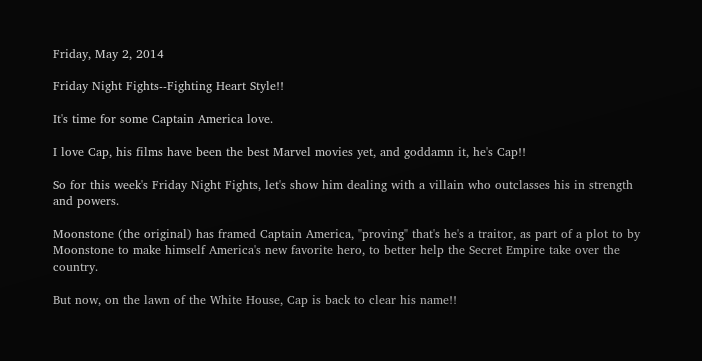Friday, May 2, 2014

Friday Night Fights--Fighting Heart Style!!

It's time for some Captain America love.

I love Cap, his films have been the best Marvel movies yet, and goddamn it, he's Cap!!

So for this week's Friday Night Fights, let's show him dealing with a villain who outclasses his in strength and powers.

Moonstone (the original) has framed Captain America, "proving" that's he's a traitor, as part of a plot to by Moonstone to make himself America's new favorite hero, to better help the Secret Empire take over the country.

But now, on the lawn of the White House, Cap is back to clear his name!!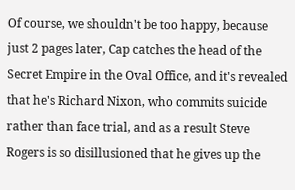Of course, we shouldn't be too happy, because just 2 pages later, Cap catches the head of the Secret Empire in the Oval Office, and it's revealed that he's Richard Nixon, who commits suicide rather than face trial, and as a result Steve Rogers is so disillusioned that he gives up the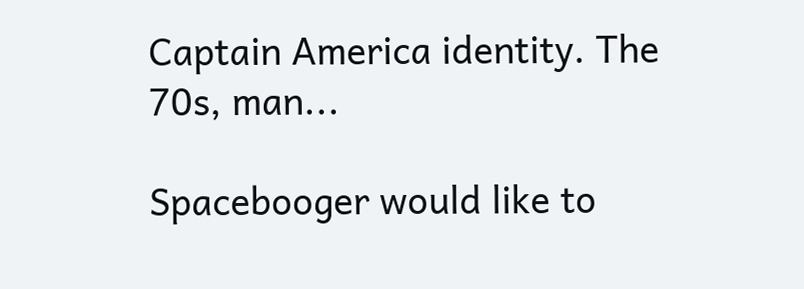Captain America identity. The 70s, man...

Spacebooger would like to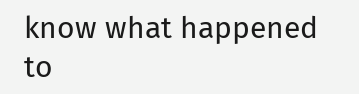know what happened to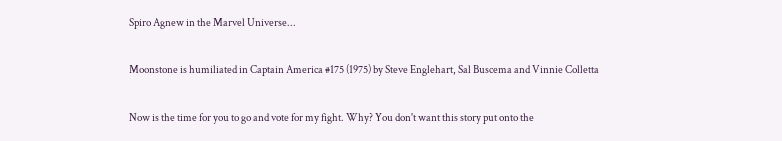Spiro Agnew in the Marvel Universe...

Moonstone is humiliated in Captain America #175 (1975) by Steve Englehart, Sal Buscema and Vinnie Colletta

Now is the time for you to go and vote for my fight. Why? You don't want this story put onto the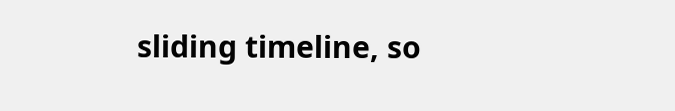sliding timeline, so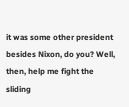it was some other president besides Nixon, do you? Well, then, help me fight the sliding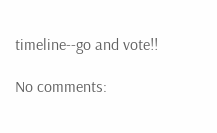timeline--go and vote!!

No comments: